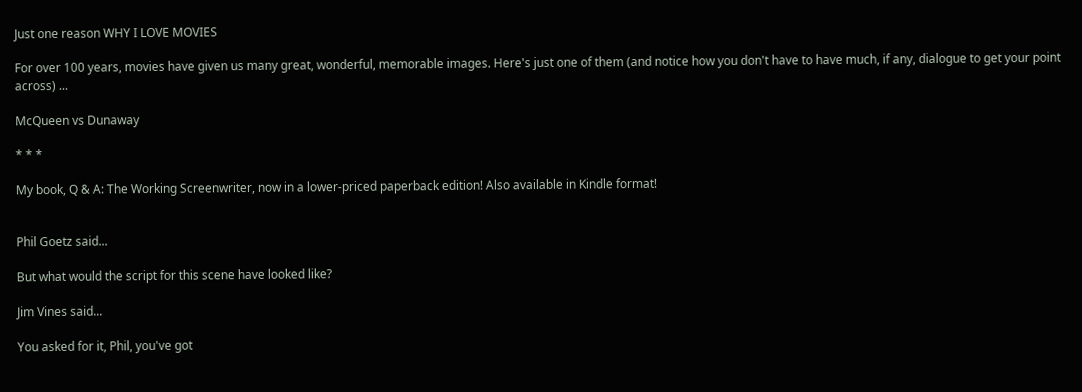Just one reason WHY I LOVE MOVIES

For over 100 years, movies have given us many great, wonderful, memorable images. Here's just one of them (and notice how you don't have to have much, if any, dialogue to get your point across) ...

McQueen vs Dunaway

* * *

My book, Q & A: The Working Screenwriter, now in a lower-priced paperback edition! Also available in Kindle format!


Phil Goetz said...

But what would the script for this scene have looked like?

Jim Vines said...

You asked for it, Phil, you've got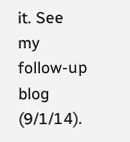it. See my follow-up blog (9/1/14).